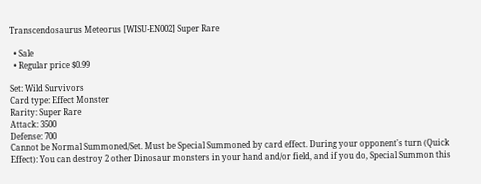Transcendosaurus Meteorus [WISU-EN002] Super Rare

  • Sale
  • Regular price $0.99

Set: Wild Survivors
Card type: Effect Monster
Rarity: Super Rare
Attack: 3500
Defense: 700
Cannot be Normal Summoned/Set. Must be Special Summoned by card effect. During your opponent's turn (Quick Effect): You can destroy 2 other Dinosaur monsters in your hand and/or field, and if you do, Special Summon this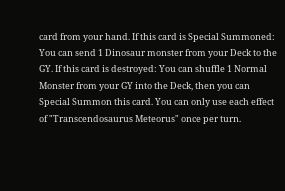card from your hand. If this card is Special Summoned: You can send 1 Dinosaur monster from your Deck to the GY. If this card is destroyed: You can shuffle 1 Normal Monster from your GY into the Deck, then you can Special Summon this card. You can only use each effect of "Transcendosaurus Meteorus" once per turn.